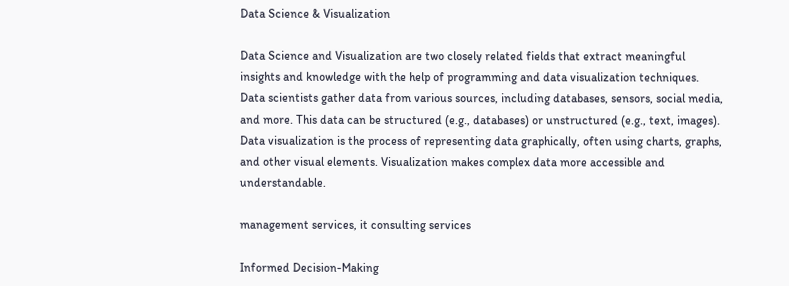Data Science & Visualization

Data Science and Visualization are two closely related fields that extract meaningful insights and knowledge with the help of programming and data visualization techniques. Data scientists gather data from various sources, including databases, sensors, social media, and more. This data can be structured (e.g., databases) or unstructured (e.g., text, images). Data visualization is the process of representing data graphically, often using charts, graphs, and other visual elements. Visualization makes complex data more accessible and understandable.

management services, it consulting services

Informed Decision-Making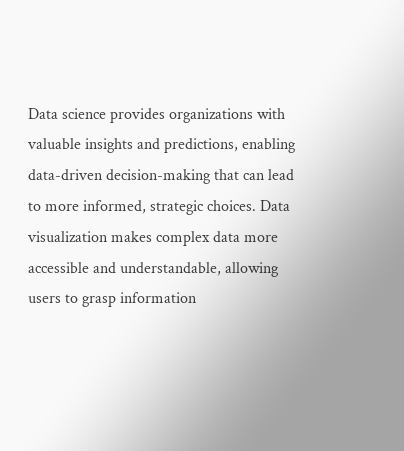Data science provides organizations with valuable insights and predictions, enabling data-driven decision-making that can lead to more informed, strategic choices. Data visualization makes complex data more accessible and understandable, allowing users to grasp information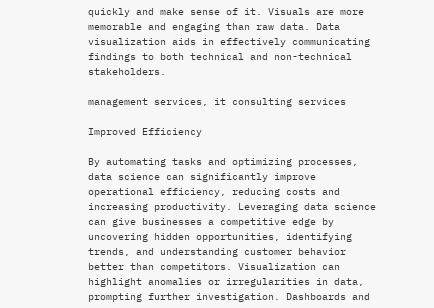quickly and make sense of it. Visuals are more memorable and engaging than raw data. Data visualization aids in effectively communicating findings to both technical and non-technical stakeholders.

management services, it consulting services

Improved Efficiency

By automating tasks and optimizing processes, data science can significantly improve operational efficiency, reducing costs and increasing productivity. Leveraging data science can give businesses a competitive edge by uncovering hidden opportunities, identifying trends, and understanding customer behavior better than competitors. Visualization can highlight anomalies or irregularities in data, prompting further investigation. Dashboards and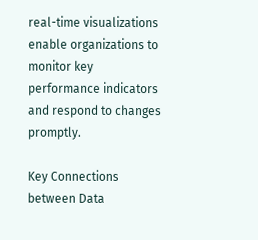real-time visualizations enable organizations to monitor key performance indicators and respond to changes promptly.

Key Connections between Data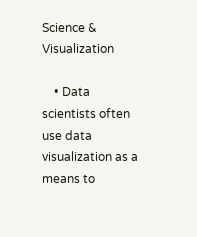Science & Visualization

    • Data scientists often use data visualization as a means to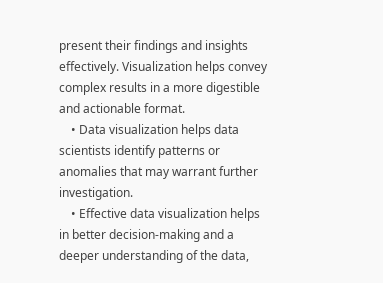present their findings and insights effectively. Visualization helps convey complex results in a more digestible and actionable format.
    • Data visualization helps data scientists identify patterns or anomalies that may warrant further investigation.
    • Effective data visualization helps in better decision-making and a deeper understanding of the data,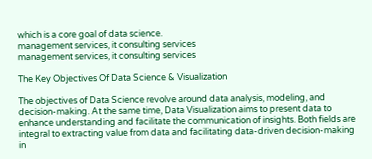which is a core goal of data science.
management services, it consulting services
management services, it consulting services

The Key Objectives Of Data Science & Visualization

The objectives of Data Science revolve around data analysis, modeling, and decision-making. At the same time, Data Visualization aims to present data to enhance understanding and facilitate the communication of insights. Both fields are integral to extracting value from data and facilitating data-driven decision-making in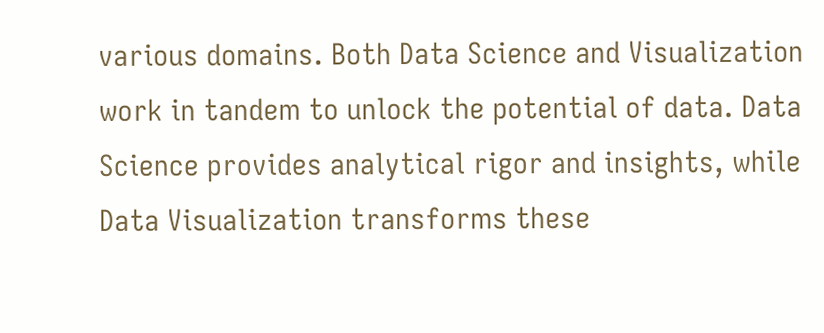various domains. Both Data Science and Visualization work in tandem to unlock the potential of data. Data Science provides analytical rigor and insights, while Data Visualization transforms these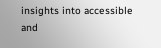insights into accessible and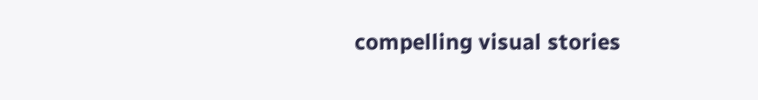compelling visual stories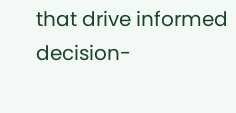that drive informed decision-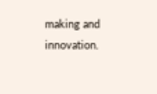making and innovation.